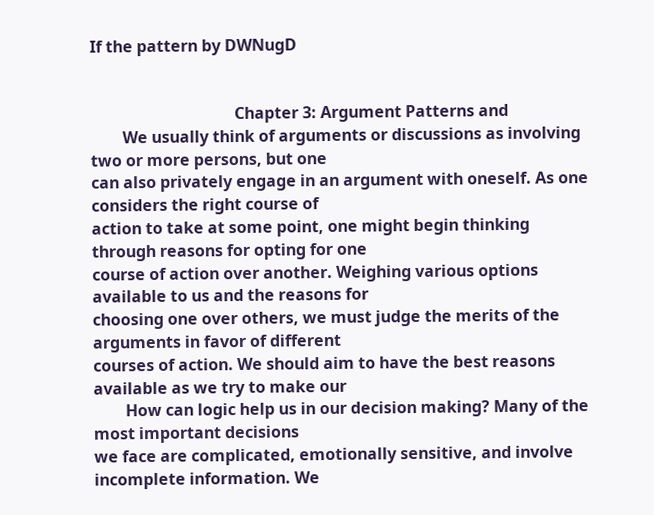If the pattern by DWNugD


                                    Chapter 3: Argument Patterns and
        We usually think of arguments or discussions as involving two or more persons, but one
can also privately engage in an argument with oneself. As one considers the right course of
action to take at some point, one might begin thinking through reasons for opting for one
course of action over another. Weighing various options available to us and the reasons for
choosing one over others, we must judge the merits of the arguments in favor of different
courses of action. We should aim to have the best reasons available as we try to make our
        How can logic help us in our decision making? Many of the most important decisions
we face are complicated, emotionally sensitive, and involve incomplete information. We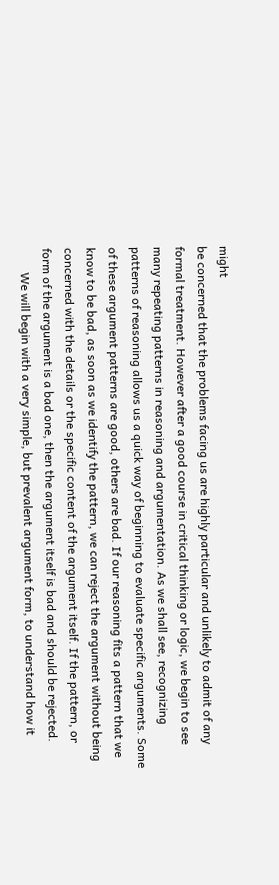might
be concerned that the problems facing us are highly particular and unlikely to admit of any
formal treatment. However after a good course in critical thinking or logic, we begin to see
many repeating patterns in reasoning and argumentation. As we shall see, recognizing
patterns of reasoning allows us a quick way of beginning to evaluate specific arguments. Some
of these argument patterns are good, others are bad. If our reasoning fits a pattern that we
know to be bad, as soon as we identify the pattern, we can reject the argument without being
concerned with the details or the specific content of the argument itself. If the pattern, or
form of the argument is a bad one, then the argument itself is bad and should be rejected.
        We will begin with a very simple, but prevalent argument form, to understand how it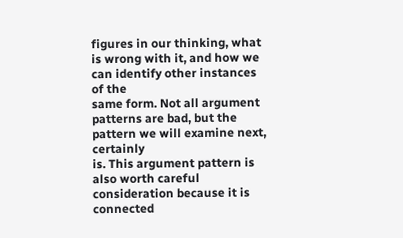figures in our thinking, what is wrong with it, and how we can identify other instances of the
same form. Not all argument patterns are bad, but the pattern we will examine next, certainly
is. This argument pattern is also worth careful consideration because it is connected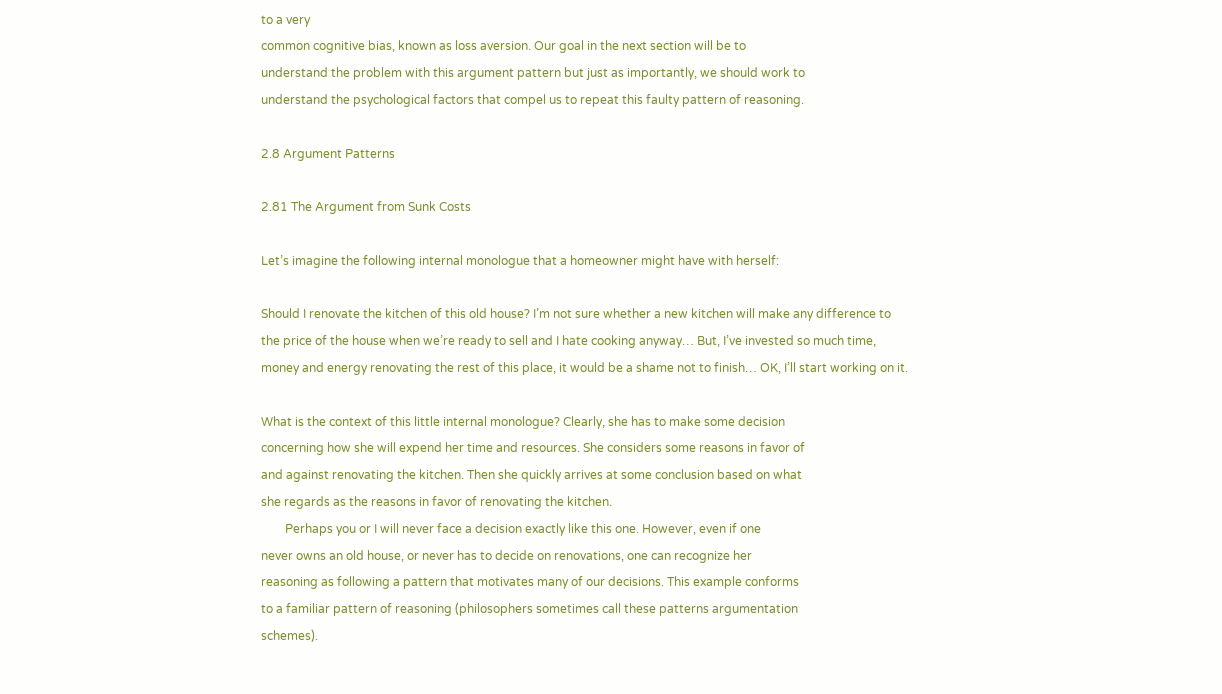to a very
common cognitive bias, known as loss aversion. Our goal in the next section will be to
understand the problem with this argument pattern but just as importantly, we should work to
understand the psychological factors that compel us to repeat this faulty pattern of reasoning.

2.8 Argument Patterns

2.81 The Argument from Sunk Costs

Let’s imagine the following internal monologue that a homeowner might have with herself:

Should I renovate the kitchen of this old house? I’m not sure whether a new kitchen will make any difference to
the price of the house when we’re ready to sell and I hate cooking anyway… But, I’ve invested so much time,
money and energy renovating the rest of this place, it would be a shame not to finish… OK, I’ll start working on it.

What is the context of this little internal monologue? Clearly, she has to make some decision
concerning how she will expend her time and resources. She considers some reasons in favor of
and against renovating the kitchen. Then she quickly arrives at some conclusion based on what
she regards as the reasons in favor of renovating the kitchen.
        Perhaps you or I will never face a decision exactly like this one. However, even if one
never owns an old house, or never has to decide on renovations, one can recognize her
reasoning as following a pattern that motivates many of our decisions. This example conforms
to a familiar pattern of reasoning (philosophers sometimes call these patterns argumentation
schemes).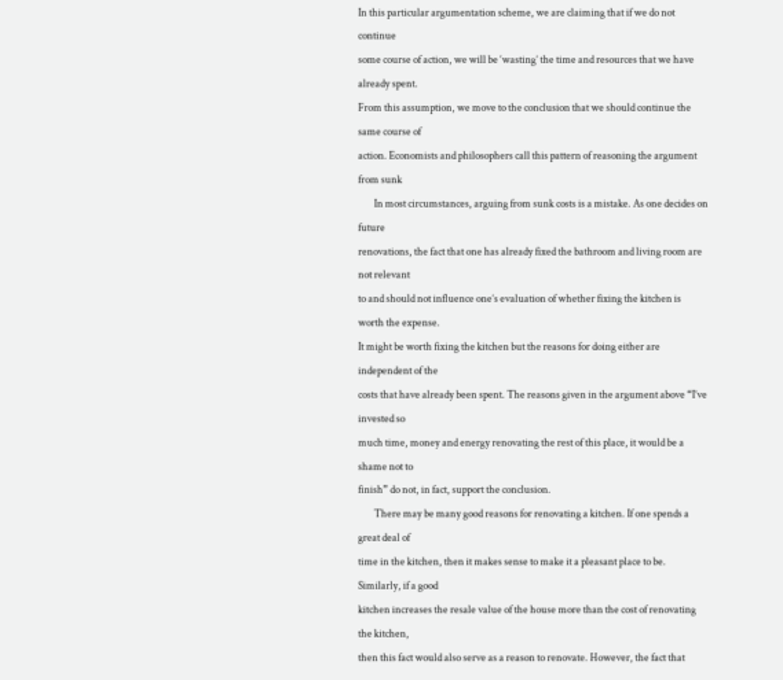In this particular argumentation scheme, we are claiming that if we do not continue
some course of action, we will be ‘wasting’ the time and resources that we have already spent.
From this assumption, we move to the conclusion that we should continue the same course of
action. Economists and philosophers call this pattern of reasoning the argument from sunk
        In most circumstances, arguing from sunk costs is a mistake. As one decides on future
renovations, the fact that one has already fixed the bathroom and living room are not relevant
to and should not influence one’s evaluation of whether fixing the kitchen is worth the expense.
It might be worth fixing the kitchen but the reasons for doing either are independent of the
costs that have already been spent. The reasons given in the argument above “I’ve invested so
much time, money and energy renovating the rest of this place, it would be a shame not to
finish” do not, in fact, support the conclusion.
        There may be many good reasons for renovating a kitchen. If one spends a great deal of
time in the kitchen, then it makes sense to make it a pleasant place to be. Similarly, if a good
kitchen increases the resale value of the house more than the cost of renovating the kitchen,
then this fact would also serve as a reason to renovate. However, the fact that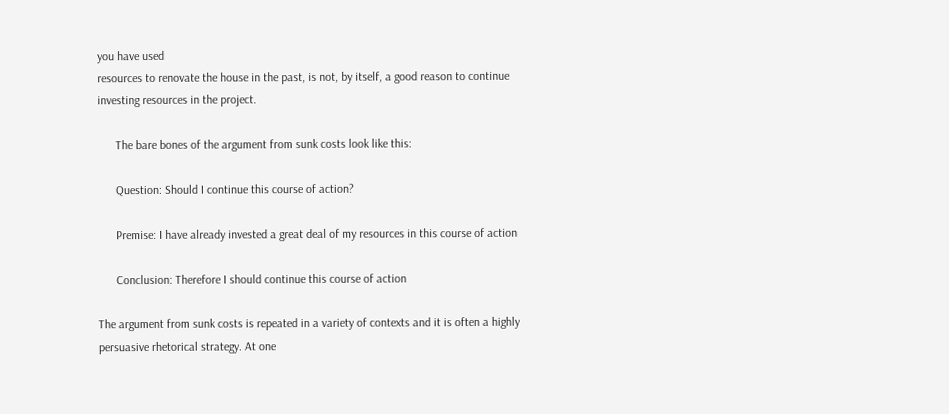you have used
resources to renovate the house in the past, is not, by itself, a good reason to continue
investing resources in the project.

      The bare bones of the argument from sunk costs look like this:

      Question: Should I continue this course of action?

      Premise: I have already invested a great deal of my resources in this course of action

      Conclusion: Therefore I should continue this course of action

The argument from sunk costs is repeated in a variety of contexts and it is often a highly
persuasive rhetorical strategy. At one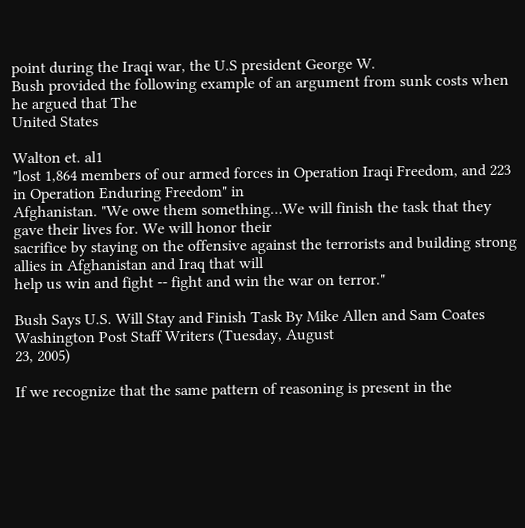point during the Iraqi war, the U.S president George W.
Bush provided the following example of an argument from sunk costs when he argued that The
United States

Walton et. al1
"lost 1,864 members of our armed forces in Operation Iraqi Freedom, and 223 in Operation Enduring Freedom" in
Afghanistan. "We owe them something…We will finish the task that they gave their lives for. We will honor their
sacrifice by staying on the offensive against the terrorists and building strong allies in Afghanistan and Iraq that will
help us win and fight -- fight and win the war on terror."

Bush Says U.S. Will Stay and Finish Task By Mike Allen and Sam Coates Washington Post Staff Writers (Tuesday, August
23, 2005)

If we recognize that the same pattern of reasoning is present in the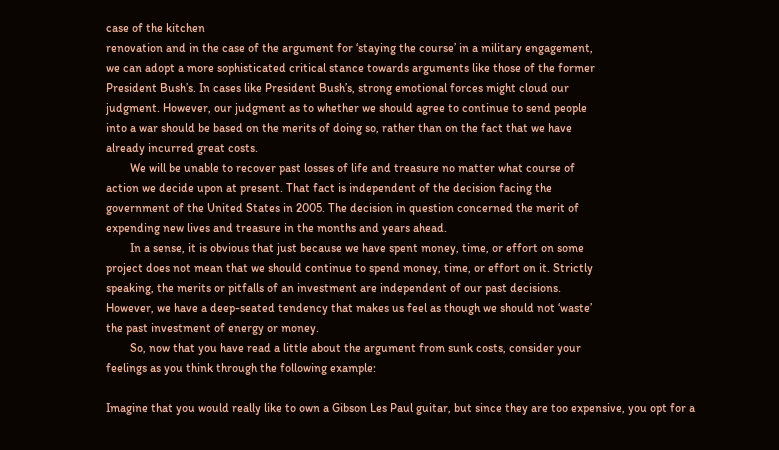case of the kitchen
renovation and in the case of the argument for ‘staying the course’ in a military engagement,
we can adopt a more sophisticated critical stance towards arguments like those of the former
President Bush’s. In cases like President Bush’s, strong emotional forces might cloud our
judgment. However, our judgment as to whether we should agree to continue to send people
into a war should be based on the merits of doing so, rather than on the fact that we have
already incurred great costs.
        We will be unable to recover past losses of life and treasure no matter what course of
action we decide upon at present. That fact is independent of the decision facing the
government of the United States in 2005. The decision in question concerned the merit of
expending new lives and treasure in the months and years ahead.
        In a sense, it is obvious that just because we have spent money, time, or effort on some
project does not mean that we should continue to spend money, time, or effort on it. Strictly
speaking, the merits or pitfalls of an investment are independent of our past decisions.
However, we have a deep-seated tendency that makes us feel as though we should not ‘waste’
the past investment of energy or money.
        So, now that you have read a little about the argument from sunk costs, consider your
feelings as you think through the following example:

Imagine that you would really like to own a Gibson Les Paul guitar, but since they are too expensive, you opt for a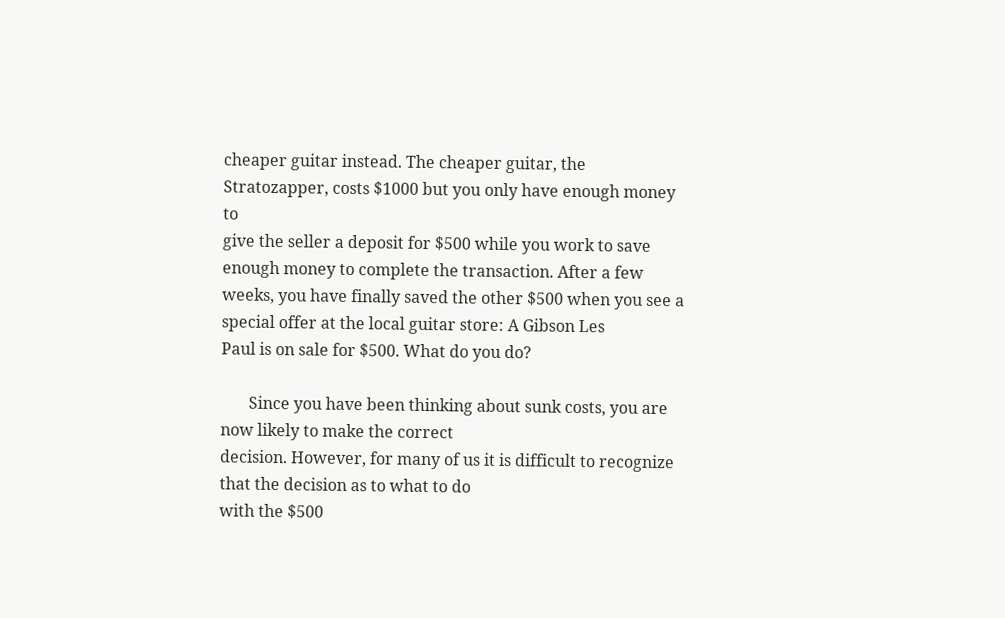cheaper guitar instead. The cheaper guitar, the Stratozapper, costs $1000 but you only have enough money to
give the seller a deposit for $500 while you work to save enough money to complete the transaction. After a few
weeks, you have finally saved the other $500 when you see a special offer at the local guitar store: A Gibson Les
Paul is on sale for $500. What do you do?

       Since you have been thinking about sunk costs, you are now likely to make the correct
decision. However, for many of us it is difficult to recognize that the decision as to what to do
with the $500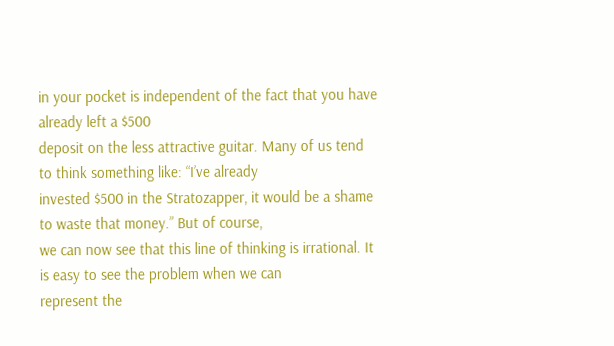in your pocket is independent of the fact that you have already left a $500
deposit on the less attractive guitar. Many of us tend to think something like: “I’ve already
invested $500 in the Stratozapper, it would be a shame to waste that money.” But of course,
we can now see that this line of thinking is irrational. It is easy to see the problem when we can
represent the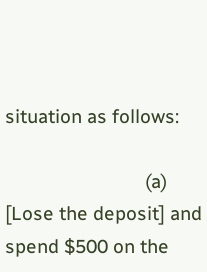situation as follows:

                            (a) [Lose the deposit] and spend $500 on the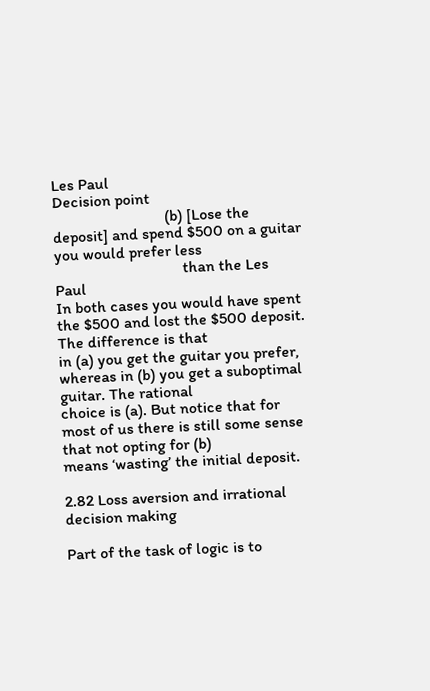Les Paul
Decision point
                            (b) [Lose the deposit] and spend $500 on a guitar you would prefer less
                                than the Les Paul
In both cases you would have spent the $500 and lost the $500 deposit. The difference is that
in (a) you get the guitar you prefer, whereas in (b) you get a suboptimal guitar. The rational
choice is (a). But notice that for most of us there is still some sense that not opting for (b)
means ‘wasting’ the initial deposit.

2.82 Loss aversion and irrational decision making

Part of the task of logic is to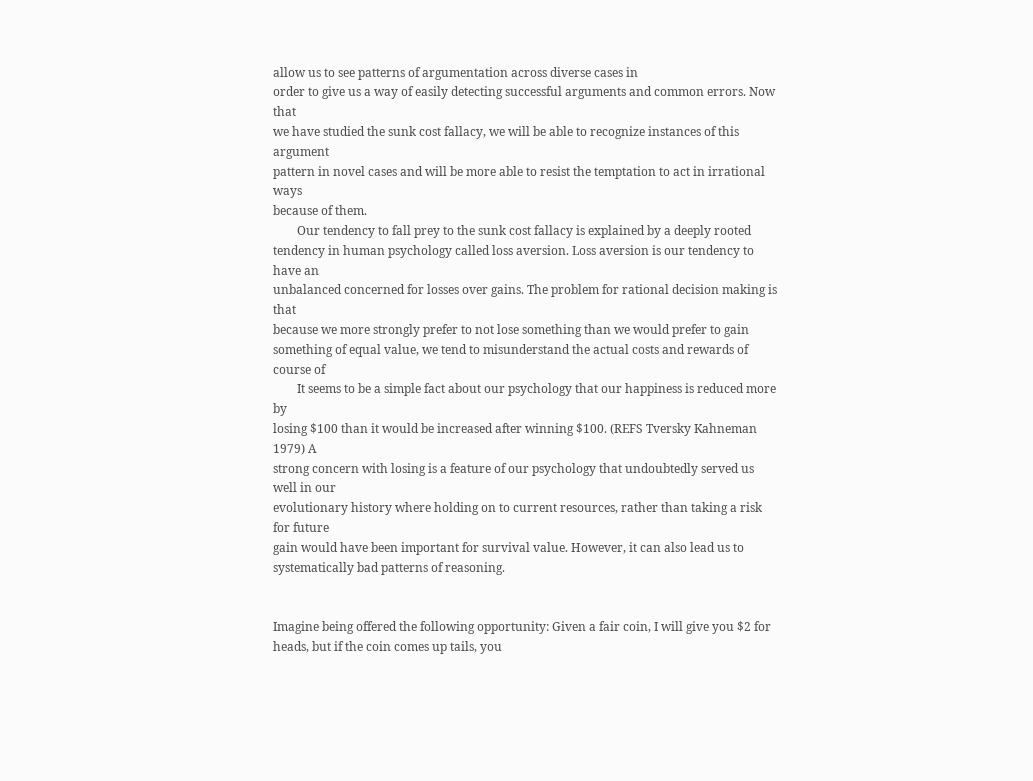allow us to see patterns of argumentation across diverse cases in
order to give us a way of easily detecting successful arguments and common errors. Now that
we have studied the sunk cost fallacy, we will be able to recognize instances of this argument
pattern in novel cases and will be more able to resist the temptation to act in irrational ways
because of them.
        Our tendency to fall prey to the sunk cost fallacy is explained by a deeply rooted
tendency in human psychology called loss aversion. Loss aversion is our tendency to have an
unbalanced concerned for losses over gains. The problem for rational decision making is that
because we more strongly prefer to not lose something than we would prefer to gain
something of equal value, we tend to misunderstand the actual costs and rewards of course of
        It seems to be a simple fact about our psychology that our happiness is reduced more by
losing $100 than it would be increased after winning $100. (REFS Tversky Kahneman 1979) A
strong concern with losing is a feature of our psychology that undoubtedly served us well in our
evolutionary history where holding on to current resources, rather than taking a risk for future
gain would have been important for survival value. However, it can also lead us to
systematically bad patterns of reasoning.


Imagine being offered the following opportunity: Given a fair coin, I will give you $2 for heads, but if the coin comes up tails, you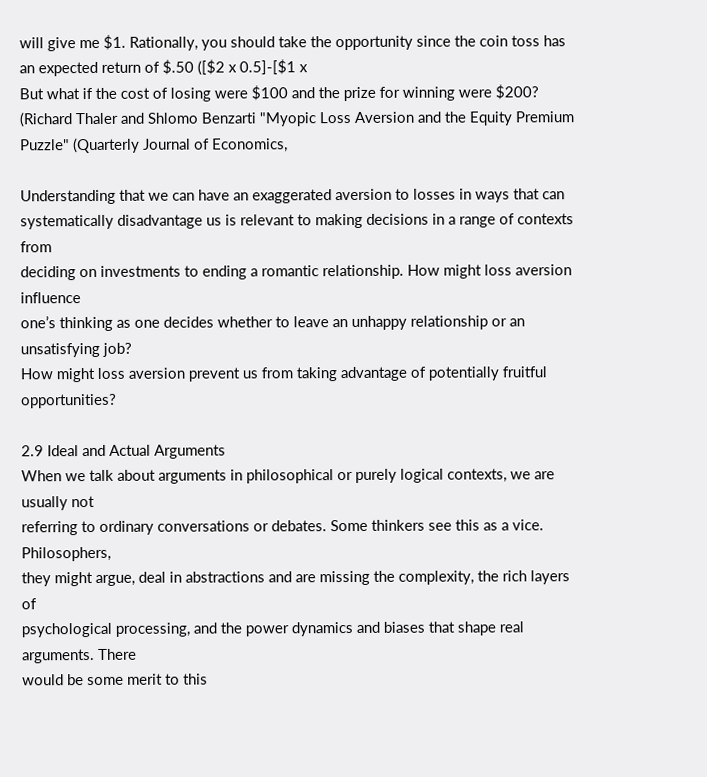will give me $1. Rationally, you should take the opportunity since the coin toss has an expected return of $.50 ([$2 x 0.5]-[$1 x
But what if the cost of losing were $100 and the prize for winning were $200?
(Richard Thaler and Shlomo Benzarti "Myopic Loss Aversion and the Equity Premium Puzzle" (Quarterly Journal of Economics,

Understanding that we can have an exaggerated aversion to losses in ways that can
systematically disadvantage us is relevant to making decisions in a range of contexts from
deciding on investments to ending a romantic relationship. How might loss aversion influence
one’s thinking as one decides whether to leave an unhappy relationship or an unsatisfying job?
How might loss aversion prevent us from taking advantage of potentially fruitful opportunities?

2.9 Ideal and Actual Arguments
When we talk about arguments in philosophical or purely logical contexts, we are usually not
referring to ordinary conversations or debates. Some thinkers see this as a vice. Philosophers,
they might argue, deal in abstractions and are missing the complexity, the rich layers of
psychological processing, and the power dynamics and biases that shape real arguments. There
would be some merit to this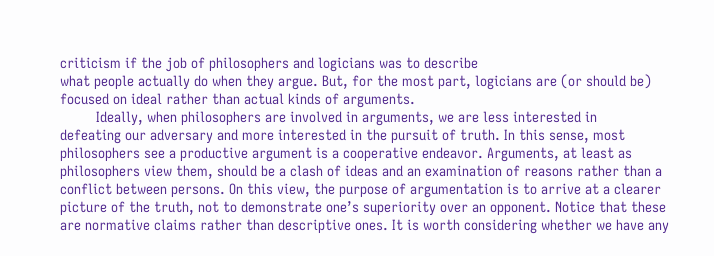criticism if the job of philosophers and logicians was to describe
what people actually do when they argue. But, for the most part, logicians are (or should be)
focused on ideal rather than actual kinds of arguments.
         Ideally, when philosophers are involved in arguments, we are less interested in
defeating our adversary and more interested in the pursuit of truth. In this sense, most
philosophers see a productive argument is a cooperative endeavor. Arguments, at least as
philosophers view them, should be a clash of ideas and an examination of reasons rather than a
conflict between persons. On this view, the purpose of argumentation is to arrive at a clearer
picture of the truth, not to demonstrate one’s superiority over an opponent. Notice that these
are normative claims rather than descriptive ones. It is worth considering whether we have any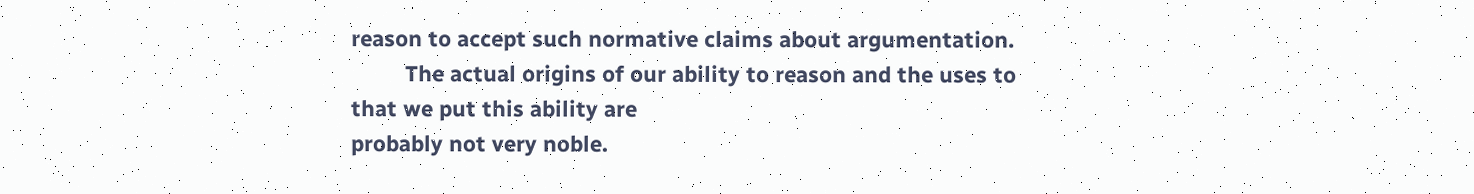reason to accept such normative claims about argumentation.
         The actual origins of our ability to reason and the uses to that we put this ability are
probably not very noble.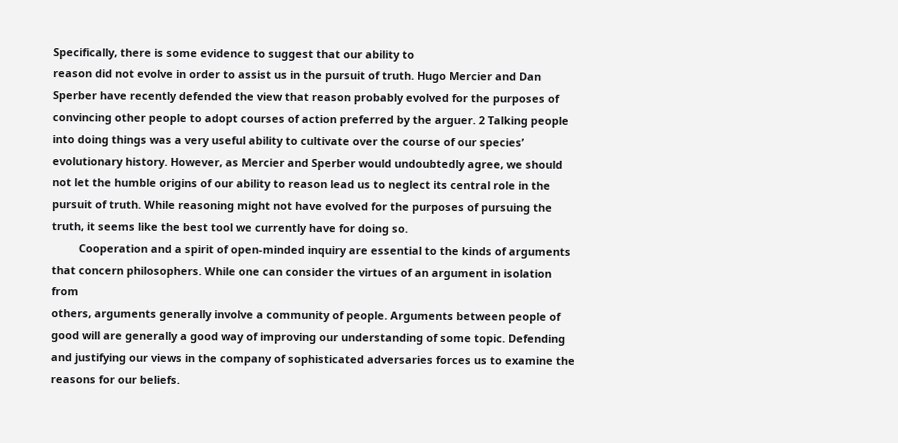Specifically, there is some evidence to suggest that our ability to
reason did not evolve in order to assist us in the pursuit of truth. Hugo Mercier and Dan
Sperber have recently defended the view that reason probably evolved for the purposes of
convincing other people to adopt courses of action preferred by the arguer. 2 Talking people
into doing things was a very useful ability to cultivate over the course of our species’
evolutionary history. However, as Mercier and Sperber would undoubtedly agree, we should
not let the humble origins of our ability to reason lead us to neglect its central role in the
pursuit of truth. While reasoning might not have evolved for the purposes of pursuing the
truth, it seems like the best tool we currently have for doing so.
         Cooperation and a spirit of open-minded inquiry are essential to the kinds of arguments
that concern philosophers. While one can consider the virtues of an argument in isolation from
others, arguments generally involve a community of people. Arguments between people of
good will are generally a good way of improving our understanding of some topic. Defending
and justifying our views in the company of sophisticated adversaries forces us to examine the
reasons for our beliefs.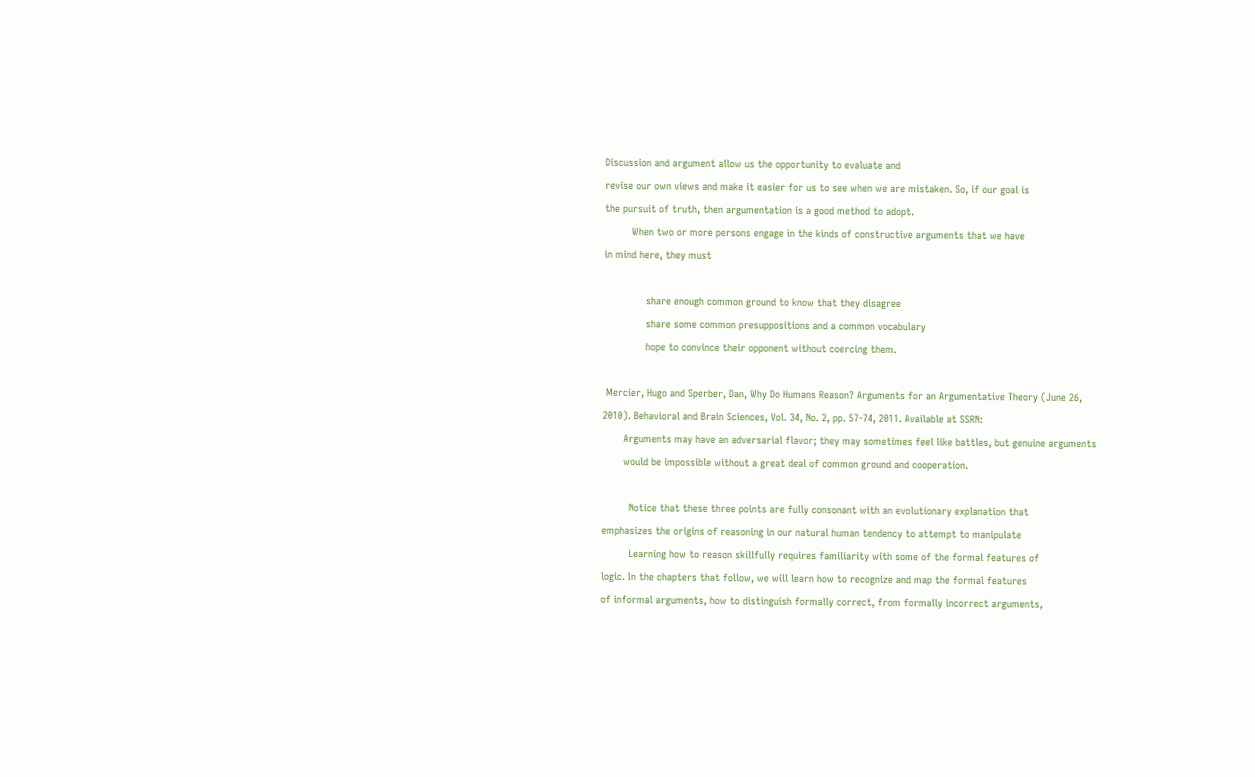Discussion and argument allow us the opportunity to evaluate and
revise our own views and make it easier for us to see when we are mistaken. So, if our goal is
the pursuit of truth, then argumentation is a good method to adopt.
         When two or more persons engage in the kinds of constructive arguments that we have
in mind here, they must

              share enough common ground to know that they disagree
              share some common presuppositions and a common vocabulary
              hope to convince their opponent without coercing them.

 Mercier, Hugo and Sperber, Dan, Why Do Humans Reason? Arguments for an Argumentative Theory (June 26,
2010). Behavioral and Brain Sciences, Vol. 34, No. 2, pp. 57-74, 2011. Available at SSRN:
       Arguments may have an adversarial flavor; they may sometimes feel like battles, but genuine arguments
       would be impossible without a great deal of common ground and cooperation.

         Notice that these three points are fully consonant with an evolutionary explanation that
emphasizes the origins of reasoning in our natural human tendency to attempt to manipulate
         Learning how to reason skillfully requires familiarity with some of the formal features of
logic. In the chapters that follow, we will learn how to recognize and map the formal features
of informal arguments, how to distinguish formally correct, from formally incorrect arguments,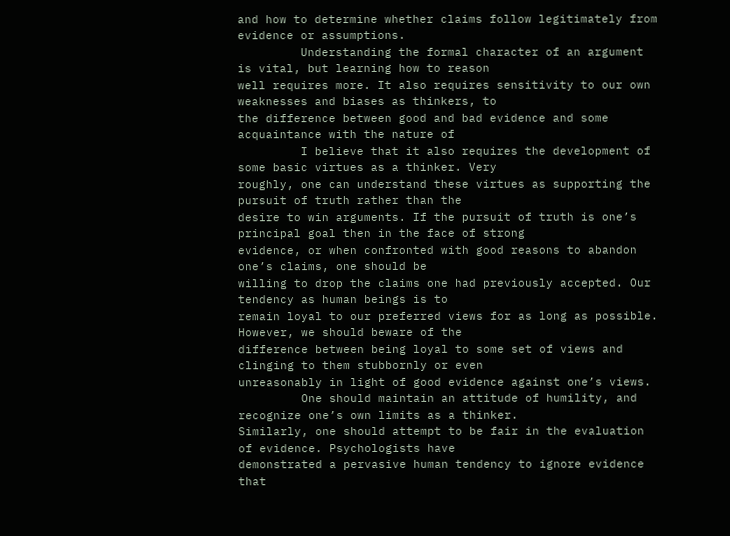and how to determine whether claims follow legitimately from evidence or assumptions.
         Understanding the formal character of an argument is vital, but learning how to reason
well requires more. It also requires sensitivity to our own weaknesses and biases as thinkers, to
the difference between good and bad evidence and some acquaintance with the nature of
         I believe that it also requires the development of some basic virtues as a thinker. Very
roughly, one can understand these virtues as supporting the pursuit of truth rather than the
desire to win arguments. If the pursuit of truth is one’s principal goal then in the face of strong
evidence, or when confronted with good reasons to abandon one’s claims, one should be
willing to drop the claims one had previously accepted. Our tendency as human beings is to
remain loyal to our preferred views for as long as possible. However, we should beware of the
difference between being loyal to some set of views and clinging to them stubbornly or even
unreasonably in light of good evidence against one’s views.
         One should maintain an attitude of humility, and recognize one’s own limits as a thinker.
Similarly, one should attempt to be fair in the evaluation of evidence. Psychologists have
demonstrated a pervasive human tendency to ignore evidence that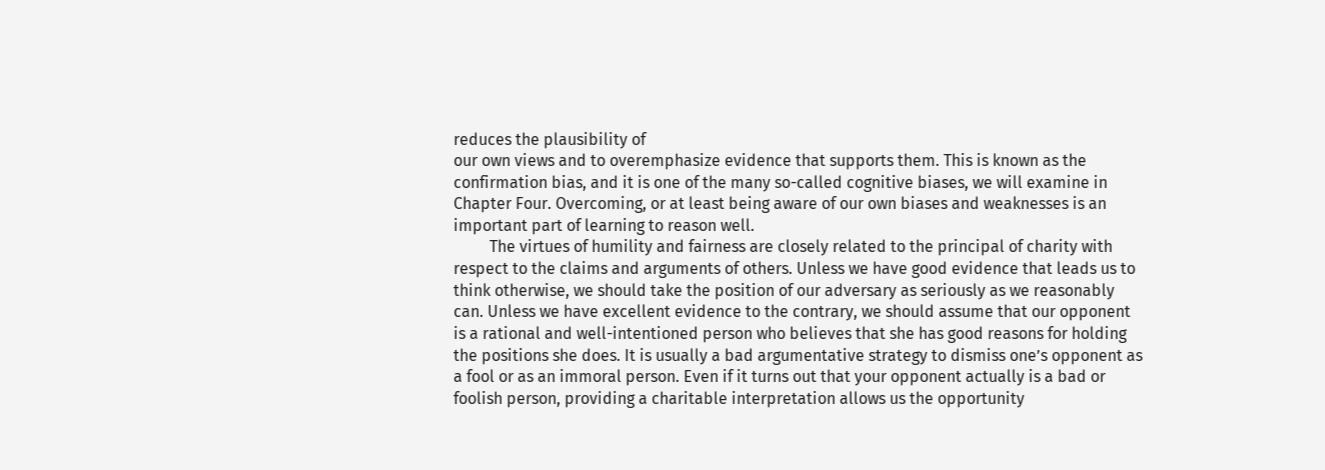reduces the plausibility of
our own views and to overemphasize evidence that supports them. This is known as the
confirmation bias, and it is one of the many so-called cognitive biases, we will examine in
Chapter Four. Overcoming, or at least being aware of our own biases and weaknesses is an
important part of learning to reason well.
         The virtues of humility and fairness are closely related to the principal of charity with
respect to the claims and arguments of others. Unless we have good evidence that leads us to
think otherwise, we should take the position of our adversary as seriously as we reasonably
can. Unless we have excellent evidence to the contrary, we should assume that our opponent
is a rational and well-intentioned person who believes that she has good reasons for holding
the positions she does. It is usually a bad argumentative strategy to dismiss one’s opponent as
a fool or as an immoral person. Even if it turns out that your opponent actually is a bad or
foolish person, providing a charitable interpretation allows us the opportunity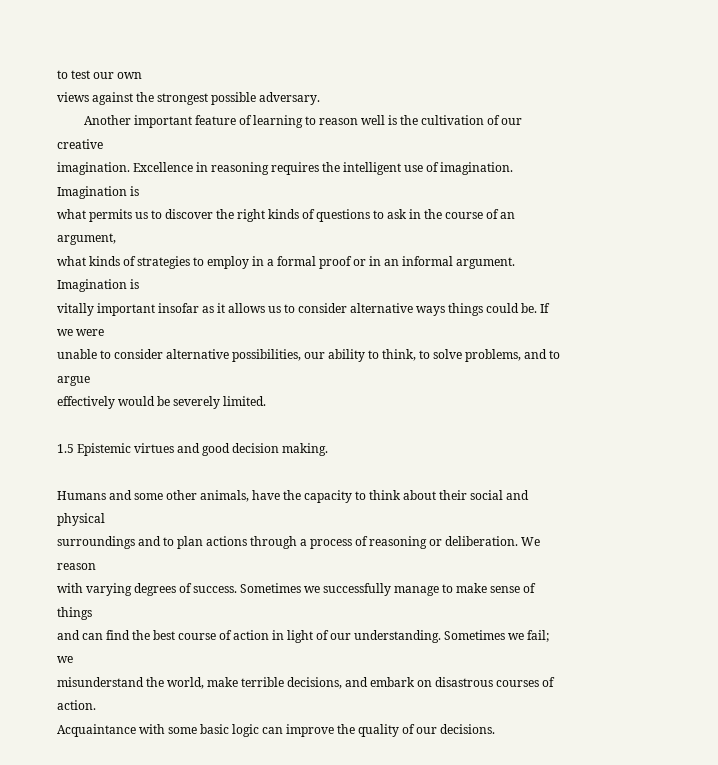to test our own
views against the strongest possible adversary.
         Another important feature of learning to reason well is the cultivation of our creative
imagination. Excellence in reasoning requires the intelligent use of imagination. Imagination is
what permits us to discover the right kinds of questions to ask in the course of an argument,
what kinds of strategies to employ in a formal proof or in an informal argument. Imagination is
vitally important insofar as it allows us to consider alternative ways things could be. If we were
unable to consider alternative possibilities, our ability to think, to solve problems, and to argue
effectively would be severely limited.

1.5 Epistemic virtues and good decision making.

Humans and some other animals, have the capacity to think about their social and physical
surroundings and to plan actions through a process of reasoning or deliberation. We reason
with varying degrees of success. Sometimes we successfully manage to make sense of things
and can find the best course of action in light of our understanding. Sometimes we fail; we
misunderstand the world, make terrible decisions, and embark on disastrous courses of action.
Acquaintance with some basic logic can improve the quality of our decisions.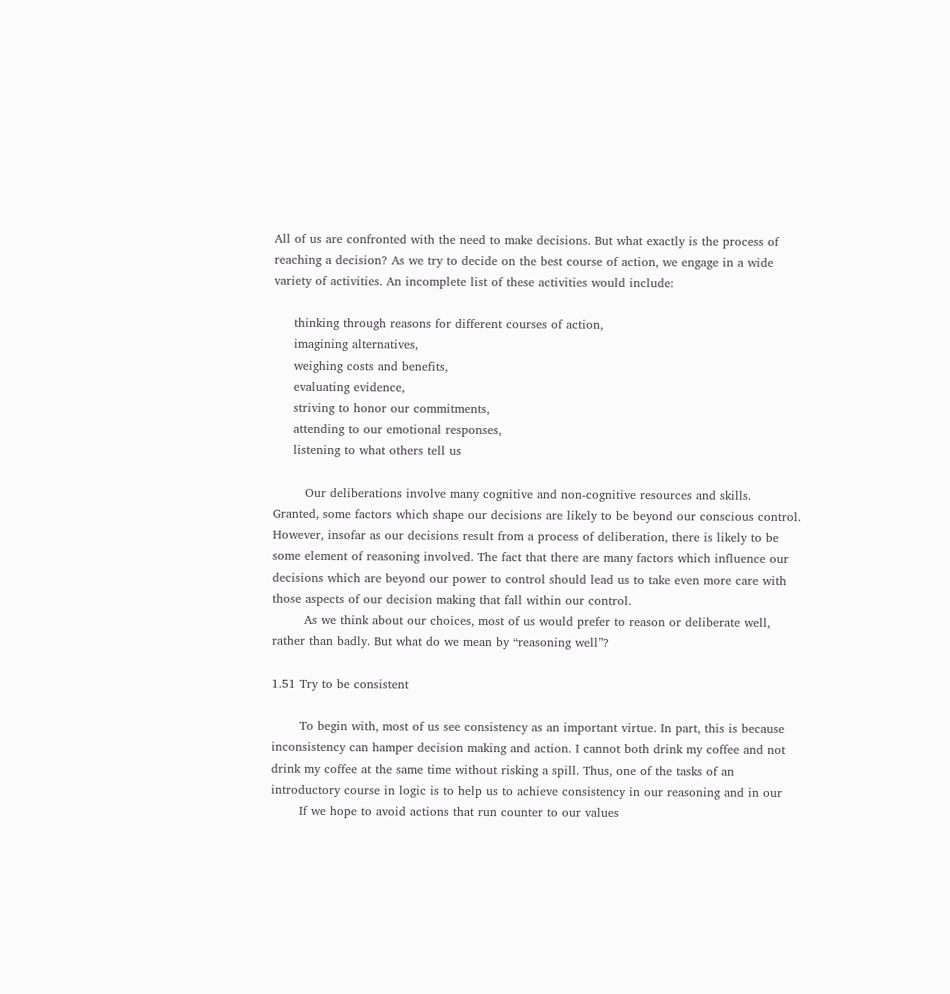All of us are confronted with the need to make decisions. But what exactly is the process of
reaching a decision? As we try to decide on the best course of action, we engage in a wide
variety of activities. An incomplete list of these activities would include:

     thinking through reasons for different courses of action,
     imagining alternatives,
     weighing costs and benefits,
     evaluating evidence,
     striving to honor our commitments,
     attending to our emotional responses,
     listening to what others tell us

        Our deliberations involve many cognitive and non-cognitive resources and skills.
Granted, some factors which shape our decisions are likely to be beyond our conscious control.
However, insofar as our decisions result from a process of deliberation, there is likely to be
some element of reasoning involved. The fact that there are many factors which influence our
decisions which are beyond our power to control should lead us to take even more care with
those aspects of our decision making that fall within our control.
        As we think about our choices, most of us would prefer to reason or deliberate well,
rather than badly. But what do we mean by “reasoning well”?

1.51 Try to be consistent

       To begin with, most of us see consistency as an important virtue. In part, this is because
inconsistency can hamper decision making and action. I cannot both drink my coffee and not
drink my coffee at the same time without risking a spill. Thus, one of the tasks of an
introductory course in logic is to help us to achieve consistency in our reasoning and in our
       If we hope to avoid actions that run counter to our values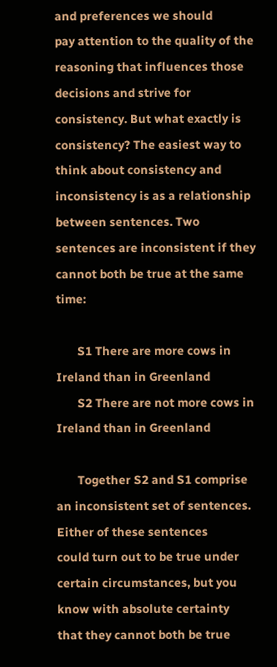and preferences we should
pay attention to the quality of the reasoning that influences those decisions and strive for
consistency. But what exactly is consistency? The easiest way to think about consistency and
inconsistency is as a relationship between sentences. Two sentences are inconsistent if they
cannot both be true at the same time:

       S1 There are more cows in Ireland than in Greenland
       S2 There are not more cows in Ireland than in Greenland

       Together S2 and S1 comprise an inconsistent set of sentences. Either of these sentences
could turn out to be true under certain circumstances, but you know with absolute certainty
that they cannot both be true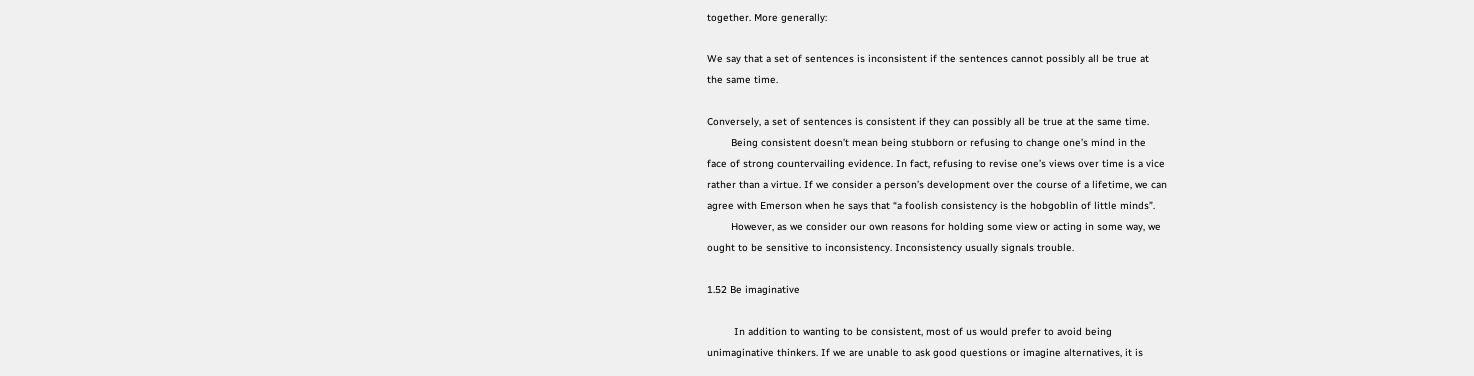together. More generally:

We say that a set of sentences is inconsistent if the sentences cannot possibly all be true at
the same time.

Conversely, a set of sentences is consistent if they can possibly all be true at the same time.
        Being consistent doesn’t mean being stubborn or refusing to change one’s mind in the
face of strong countervailing evidence. In fact, refusing to revise one’s views over time is a vice
rather than a virtue. If we consider a person’s development over the course of a lifetime, we can
agree with Emerson when he says that “a foolish consistency is the hobgoblin of little minds”.
        However, as we consider our own reasons for holding some view or acting in some way, we
ought to be sensitive to inconsistency. Inconsistency usually signals trouble.

1.52 Be imaginative

         In addition to wanting to be consistent, most of us would prefer to avoid being
unimaginative thinkers. If we are unable to ask good questions or imagine alternatives, it is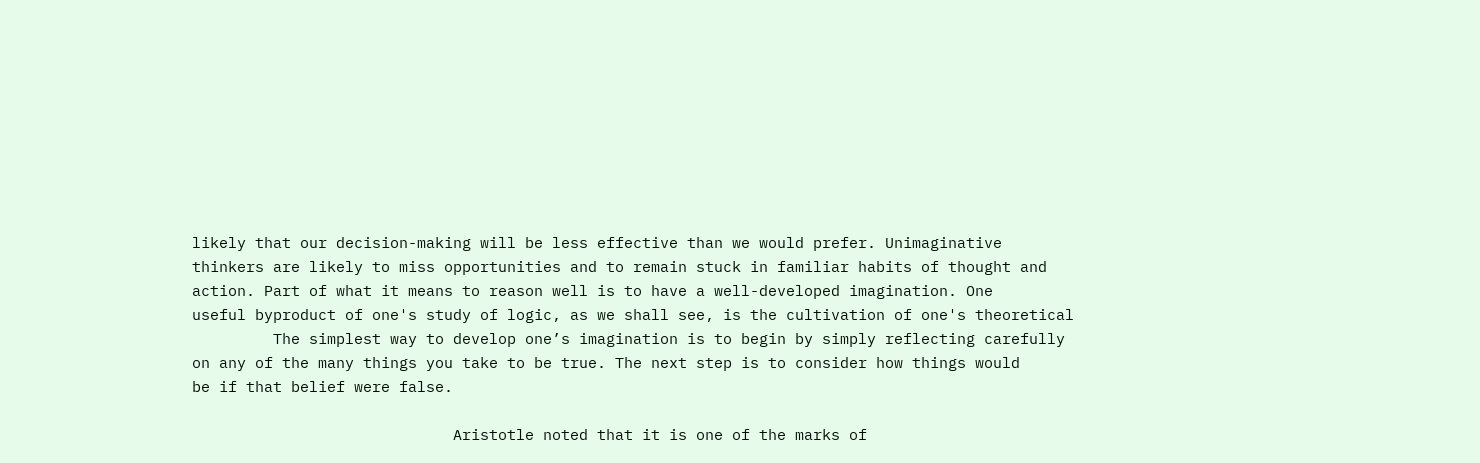likely that our decision-making will be less effective than we would prefer. Unimaginative
thinkers are likely to miss opportunities and to remain stuck in familiar habits of thought and
action. Part of what it means to reason well is to have a well-developed imagination. One
useful byproduct of one's study of logic, as we shall see, is the cultivation of one's theoretical
         The simplest way to develop one’s imagination is to begin by simply reflecting carefully
on any of the many things you take to be true. The next step is to consider how things would
be if that belief were false.

                             Aristotle noted that it is one of the marks of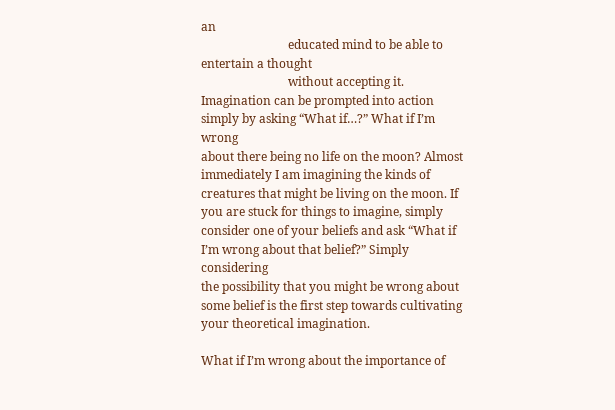an
                             educated mind to be able to entertain a thought
                             without accepting it.
Imagination can be prompted into action simply by asking “What if…?” What if I’m wrong
about there being no life on the moon? Almost immediately I am imagining the kinds of
creatures that might be living on the moon. If you are stuck for things to imagine, simply
consider one of your beliefs and ask “What if I’m wrong about that belief?” Simply considering
the possibility that you might be wrong about some belief is the first step towards cultivating
your theoretical imagination.

What if I’m wrong about the importance of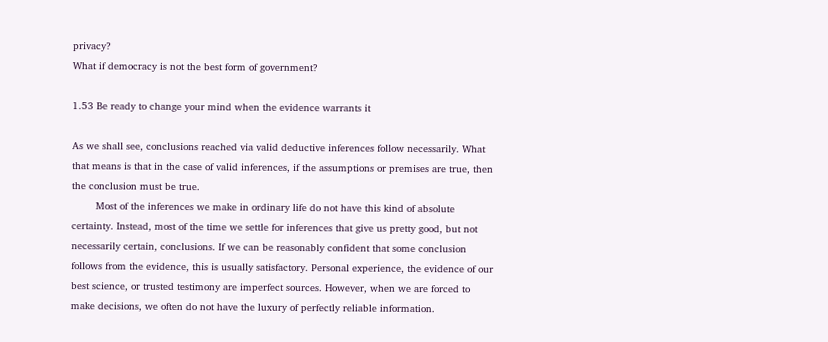privacy?
What if democracy is not the best form of government?

1.53 Be ready to change your mind when the evidence warrants it

As we shall see, conclusions reached via valid deductive inferences follow necessarily. What
that means is that in the case of valid inferences, if the assumptions or premises are true, then
the conclusion must be true.
        Most of the inferences we make in ordinary life do not have this kind of absolute
certainty. Instead, most of the time we settle for inferences that give us pretty good, but not
necessarily certain, conclusions. If we can be reasonably confident that some conclusion
follows from the evidence, this is usually satisfactory. Personal experience, the evidence of our
best science, or trusted testimony are imperfect sources. However, when we are forced to
make decisions, we often do not have the luxury of perfectly reliable information.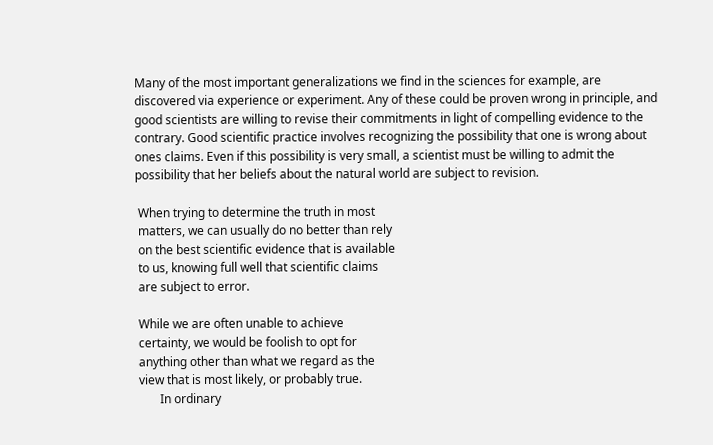Many of the most important generalizations we find in the sciences for example, are
discovered via experience or experiment. Any of these could be proven wrong in principle, and
good scientists are willing to revise their commitments in light of compelling evidence to the
contrary. Good scientific practice involves recognizing the possibility that one is wrong about
ones claims. Even if this possibility is very small, a scientist must be willing to admit the
possibility that her beliefs about the natural world are subject to revision.

 When trying to determine the truth in most
 matters, we can usually do no better than rely
 on the best scientific evidence that is available
 to us, knowing full well that scientific claims
 are subject to error.

 While we are often unable to achieve
 certainty, we would be foolish to opt for
 anything other than what we regard as the
 view that is most likely, or probably true.
        In ordinary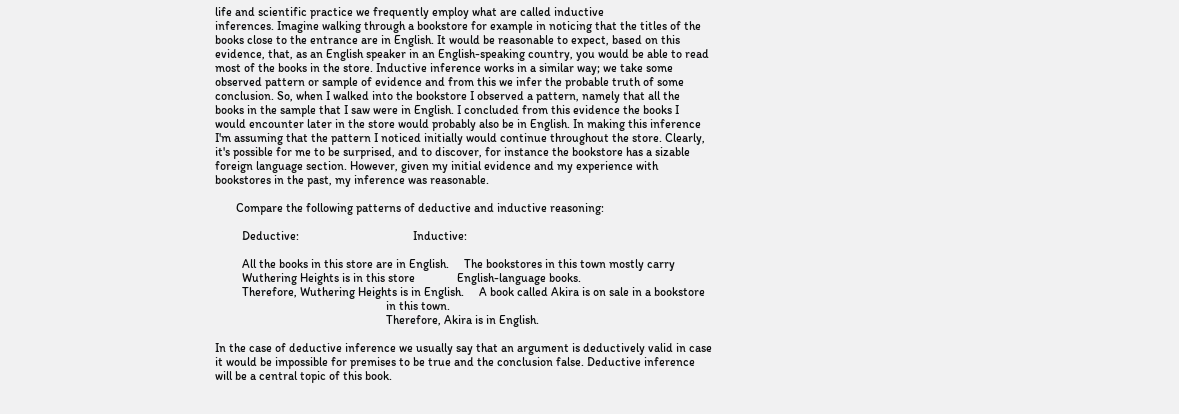life and scientific practice we frequently employ what are called inductive
inferences. Imagine walking through a bookstore for example in noticing that the titles of the
books close to the entrance are in English. It would be reasonable to expect, based on this
evidence, that, as an English speaker in an English-speaking country, you would be able to read
most of the books in the store. Inductive inference works in a similar way; we take some
observed pattern or sample of evidence and from this we infer the probable truth of some
conclusion. So, when I walked into the bookstore I observed a pattern, namely that all the
books in the sample that I saw were in English. I concluded from this evidence the books I
would encounter later in the store would probably also be in English. In making this inference
I'm assuming that the pattern I noticed initially would continue throughout the store. Clearly,
it's possible for me to be surprised, and to discover, for instance the bookstore has a sizable
foreign language section. However, given my initial evidence and my experience with
bookstores in the past, my inference was reasonable.

       Compare the following patterns of deductive and inductive reasoning:

         Deductive:                                      Inductive:

         All the books in this store are in English.     The bookstores in this town mostly carry
         Wuthering Heights is in this store              English-language books.
         Therefore, Wuthering Heights is in English.     A book called Akira is on sale in a bookstore
                                                         in this town.
                                                         Therefore, Akira is in English.

In the case of deductive inference we usually say that an argument is deductively valid in case
it would be impossible for premises to be true and the conclusion false. Deductive inference
will be a central topic of this book.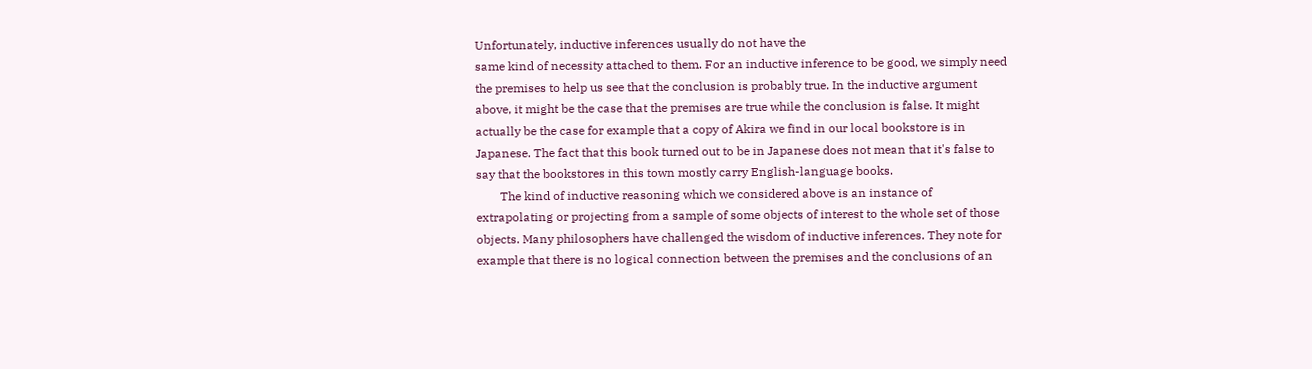Unfortunately, inductive inferences usually do not have the
same kind of necessity attached to them. For an inductive inference to be good, we simply need
the premises to help us see that the conclusion is probably true. In the inductive argument
above, it might be the case that the premises are true while the conclusion is false. It might
actually be the case for example that a copy of Akira we find in our local bookstore is in
Japanese. The fact that this book turned out to be in Japanese does not mean that it's false to
say that the bookstores in this town mostly carry English-language books.
        The kind of inductive reasoning which we considered above is an instance of
extrapolating or projecting from a sample of some objects of interest to the whole set of those
objects. Many philosophers have challenged the wisdom of inductive inferences. They note for
example that there is no logical connection between the premises and the conclusions of an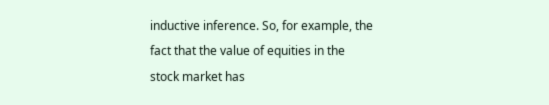inductive inference. So, for example, the fact that the value of equities in the stock market has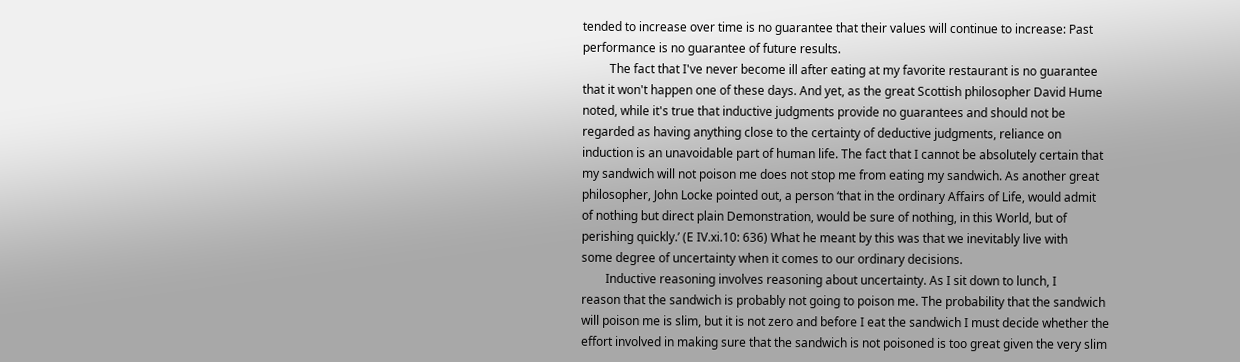tended to increase over time is no guarantee that their values will continue to increase: Past
performance is no guarantee of future results.
         The fact that I've never become ill after eating at my favorite restaurant is no guarantee
that it won't happen one of these days. And yet, as the great Scottish philosopher David Hume
noted, while it's true that inductive judgments provide no guarantees and should not be
regarded as having anything close to the certainty of deductive judgments, reliance on
induction is an unavoidable part of human life. The fact that I cannot be absolutely certain that
my sandwich will not poison me does not stop me from eating my sandwich. As another great
philosopher, John Locke pointed out, a person ‘that in the ordinary Affairs of Life, would admit
of nothing but direct plain Demonstration, would be sure of nothing, in this World, but of
perishing quickly.’ (E IV.xi.10: 636) What he meant by this was that we inevitably live with
some degree of uncertainty when it comes to our ordinary decisions.
        Inductive reasoning involves reasoning about uncertainty. As I sit down to lunch, I
reason that the sandwich is probably not going to poison me. The probability that the sandwich
will poison me is slim, but it is not zero and before I eat the sandwich I must decide whether the
effort involved in making sure that the sandwich is not poisoned is too great given the very slim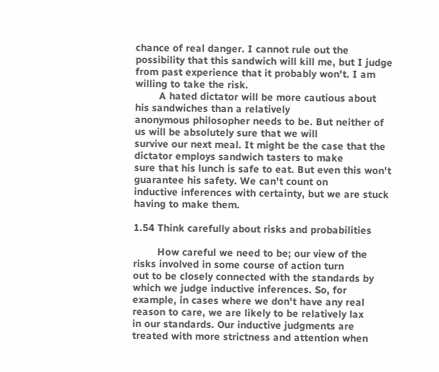chance of real danger. I cannot rule out the possibility that this sandwich will kill me, but I judge
from past experience that it probably won't. I am willing to take the risk.
        A hated dictator will be more cautious about his sandwiches than a relatively
anonymous philosopher needs to be. But neither of us will be absolutely sure that we will
survive our next meal. It might be the case that the dictator employs sandwich tasters to make
sure that his lunch is safe to eat. But even this won't guarantee his safety. We can’t count on
inductive inferences with certainty, but we are stuck having to make them.

1.54 Think carefully about risks and probabilities

        How careful we need to be; our view of the risks involved in some course of action turn
out to be closely connected with the standards by which we judge inductive inferences. So, for
example, in cases where we don't have any real reason to care, we are likely to be relatively lax
in our standards. Our inductive judgments are treated with more strictness and attention when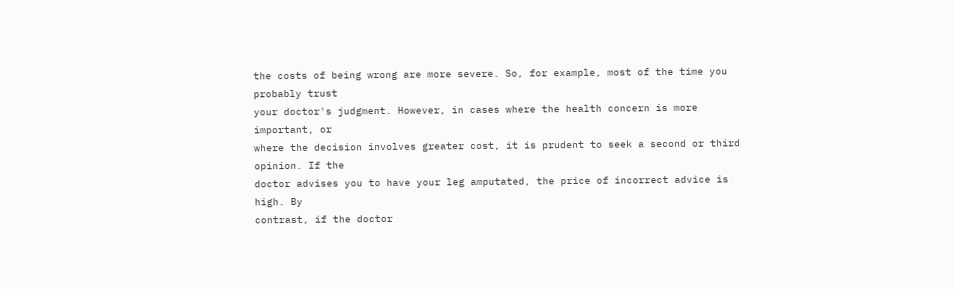the costs of being wrong are more severe. So, for example, most of the time you probably trust
your doctor's judgment. However, in cases where the health concern is more important, or
where the decision involves greater cost, it is prudent to seek a second or third opinion. If the
doctor advises you to have your leg amputated, the price of incorrect advice is high. By
contrast, if the doctor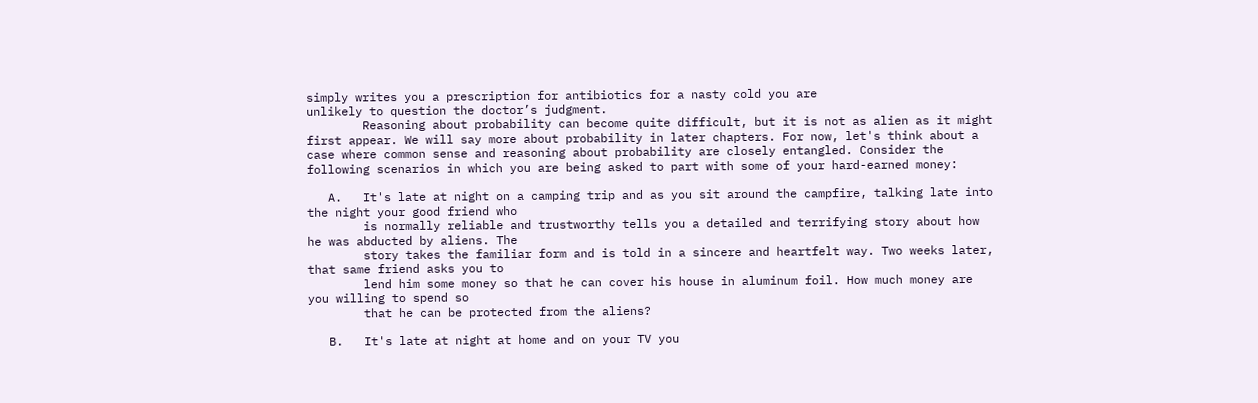simply writes you a prescription for antibiotics for a nasty cold you are
unlikely to question the doctor’s judgment.
        Reasoning about probability can become quite difficult, but it is not as alien as it might
first appear. We will say more about probability in later chapters. For now, let's think about a
case where common sense and reasoning about probability are closely entangled. Consider the
following scenarios in which you are being asked to part with some of your hard-earned money:

   A.   It's late at night on a camping trip and as you sit around the campfire, talking late into the night your good friend who
        is normally reliable and trustworthy tells you a detailed and terrifying story about how he was abducted by aliens. The
        story takes the familiar form and is told in a sincere and heartfelt way. Two weeks later, that same friend asks you to
        lend him some money so that he can cover his house in aluminum foil. How much money are you willing to spend so
        that he can be protected from the aliens?

   B.   It's late at night at home and on your TV you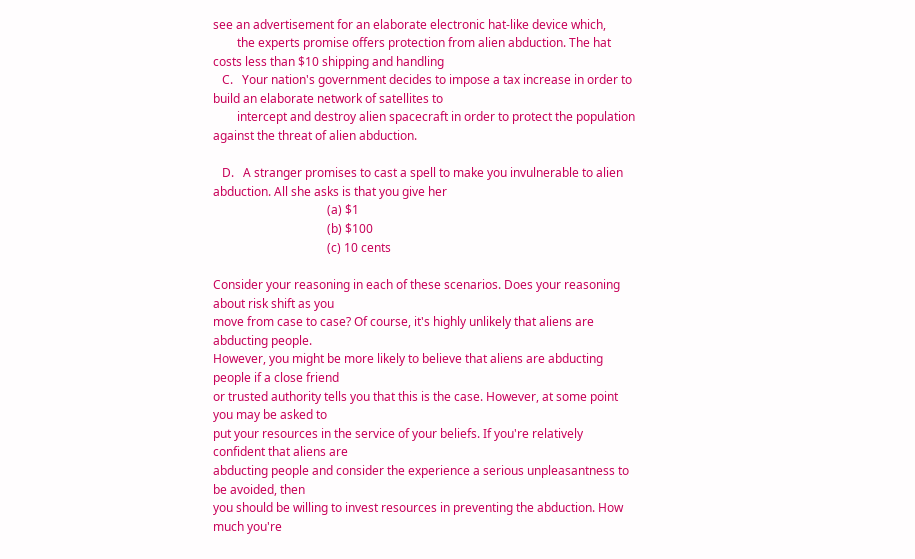see an advertisement for an elaborate electronic hat-like device which,
        the experts promise offers protection from alien abduction. The hat costs less than $10 shipping and handling
   C.   Your nation's government decides to impose a tax increase in order to build an elaborate network of satellites to
        intercept and destroy alien spacecraft in order to protect the population against the threat of alien abduction.

   D.   A stranger promises to cast a spell to make you invulnerable to alien abduction. All she asks is that you give her
                                      (a) $1
                                      (b) $100
                                      (c) 10 cents

Consider your reasoning in each of these scenarios. Does your reasoning about risk shift as you
move from case to case? Of course, it's highly unlikely that aliens are abducting people.
However, you might be more likely to believe that aliens are abducting people if a close friend
or trusted authority tells you that this is the case. However, at some point you may be asked to
put your resources in the service of your beliefs. If you're relatively confident that aliens are
abducting people and consider the experience a serious unpleasantness to be avoided, then
you should be willing to invest resources in preventing the abduction. How much you're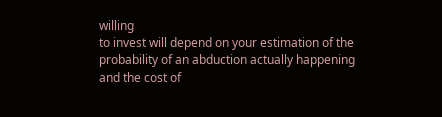willing
to invest will depend on your estimation of the probability of an abduction actually happening
and the cost of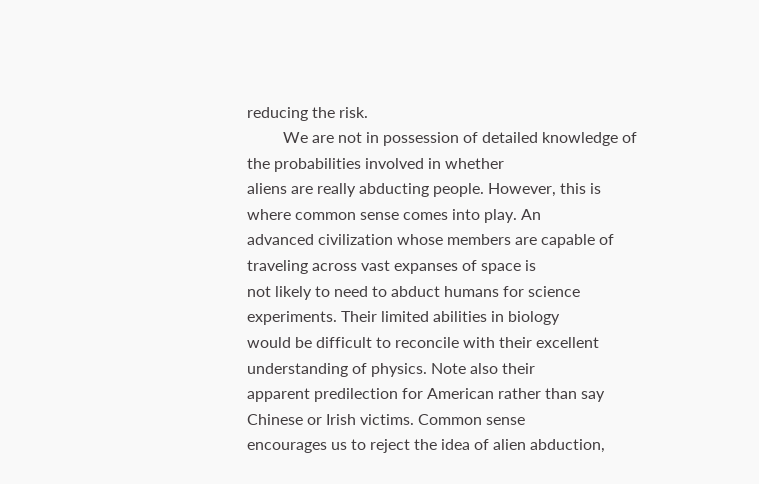reducing the risk.
         We are not in possession of detailed knowledge of the probabilities involved in whether
aliens are really abducting people. However, this is where common sense comes into play. An
advanced civilization whose members are capable of traveling across vast expanses of space is
not likely to need to abduct humans for science experiments. Their limited abilities in biology
would be difficult to reconcile with their excellent understanding of physics. Note also their
apparent predilection for American rather than say Chinese or Irish victims. Common sense
encourages us to reject the idea of alien abduction,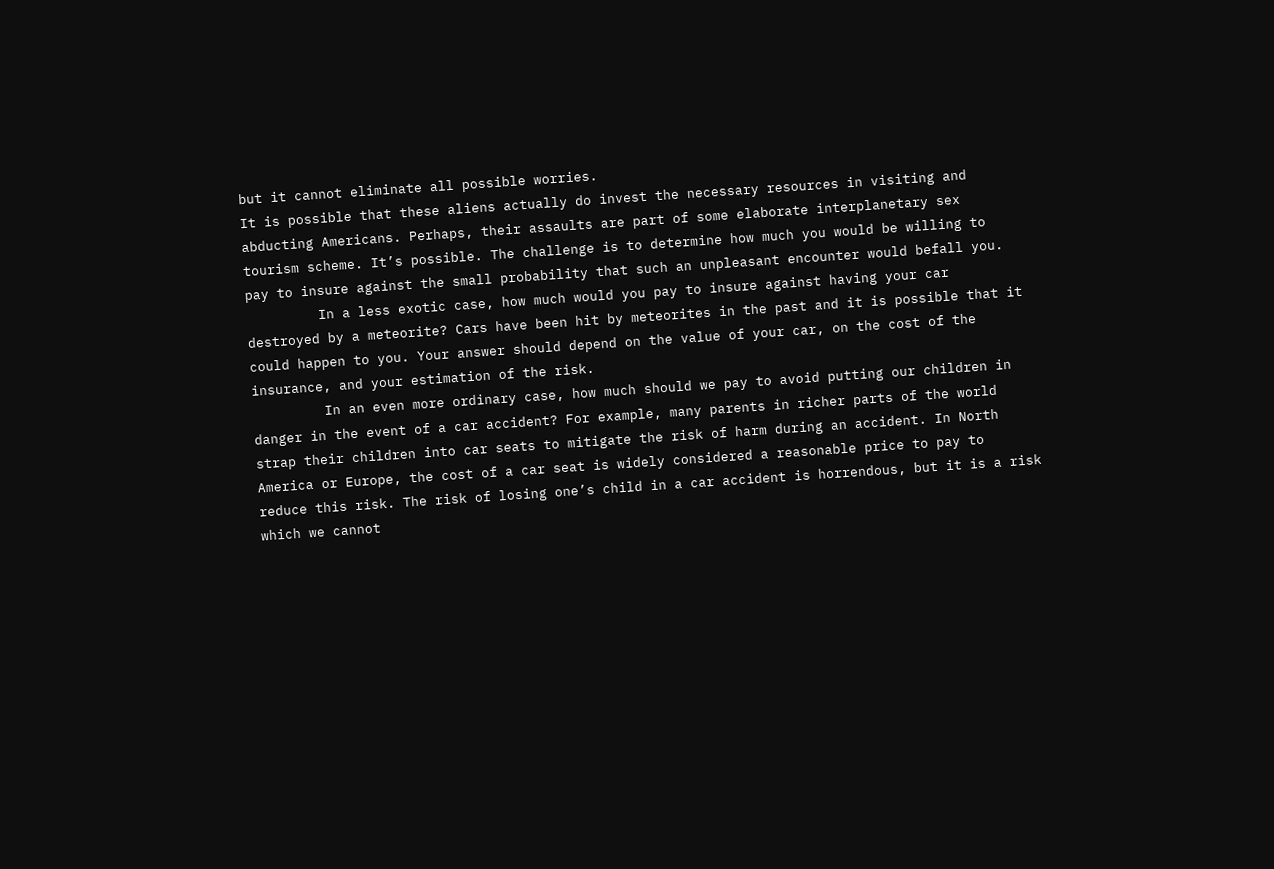but it cannot eliminate all possible worries.
It is possible that these aliens actually do invest the necessary resources in visiting and
abducting Americans. Perhaps, their assaults are part of some elaborate interplanetary sex
tourism scheme. It’s possible. The challenge is to determine how much you would be willing to
pay to insure against the small probability that such an unpleasant encounter would befall you.
         In a less exotic case, how much would you pay to insure against having your car
destroyed by a meteorite? Cars have been hit by meteorites in the past and it is possible that it
could happen to you. Your answer should depend on the value of your car, on the cost of the
insurance, and your estimation of the risk.
         In an even more ordinary case, how much should we pay to avoid putting our children in
danger in the event of a car accident? For example, many parents in richer parts of the world
strap their children into car seats to mitigate the risk of harm during an accident. In North
America or Europe, the cost of a car seat is widely considered a reasonable price to pay to
reduce this risk. The risk of losing one’s child in a car accident is horrendous, but it is a risk
which we cannot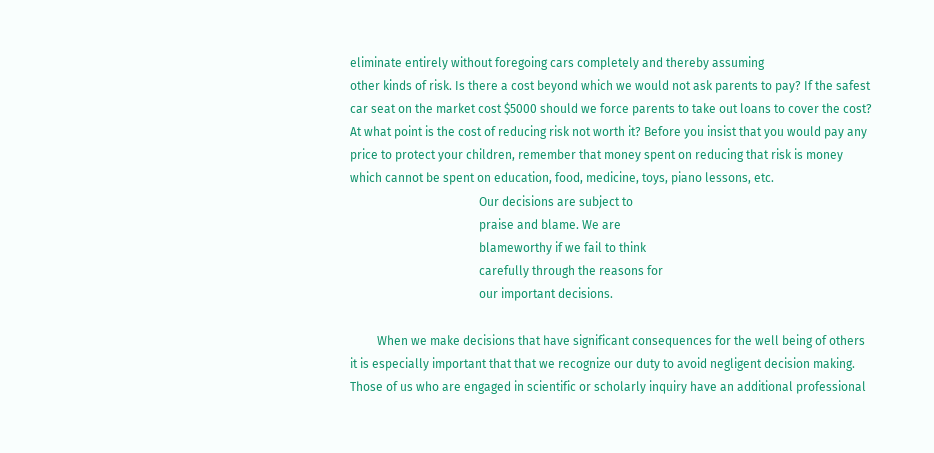eliminate entirely without foregoing cars completely and thereby assuming
other kinds of risk. Is there a cost beyond which we would not ask parents to pay? If the safest
car seat on the market cost $5000 should we force parents to take out loans to cover the cost?
At what point is the cost of reducing risk not worth it? Before you insist that you would pay any
price to protect your children, remember that money spent on reducing that risk is money
which cannot be spent on education, food, medicine, toys, piano lessons, etc.
                                           Our decisions are subject to
                                           praise and blame. We are
                                           blameworthy if we fail to think
                                           carefully through the reasons for
                                           our important decisions.

         When we make decisions that have significant consequences for the well being of others
it is especially important that that we recognize our duty to avoid negligent decision making.
Those of us who are engaged in scientific or scholarly inquiry have an additional professional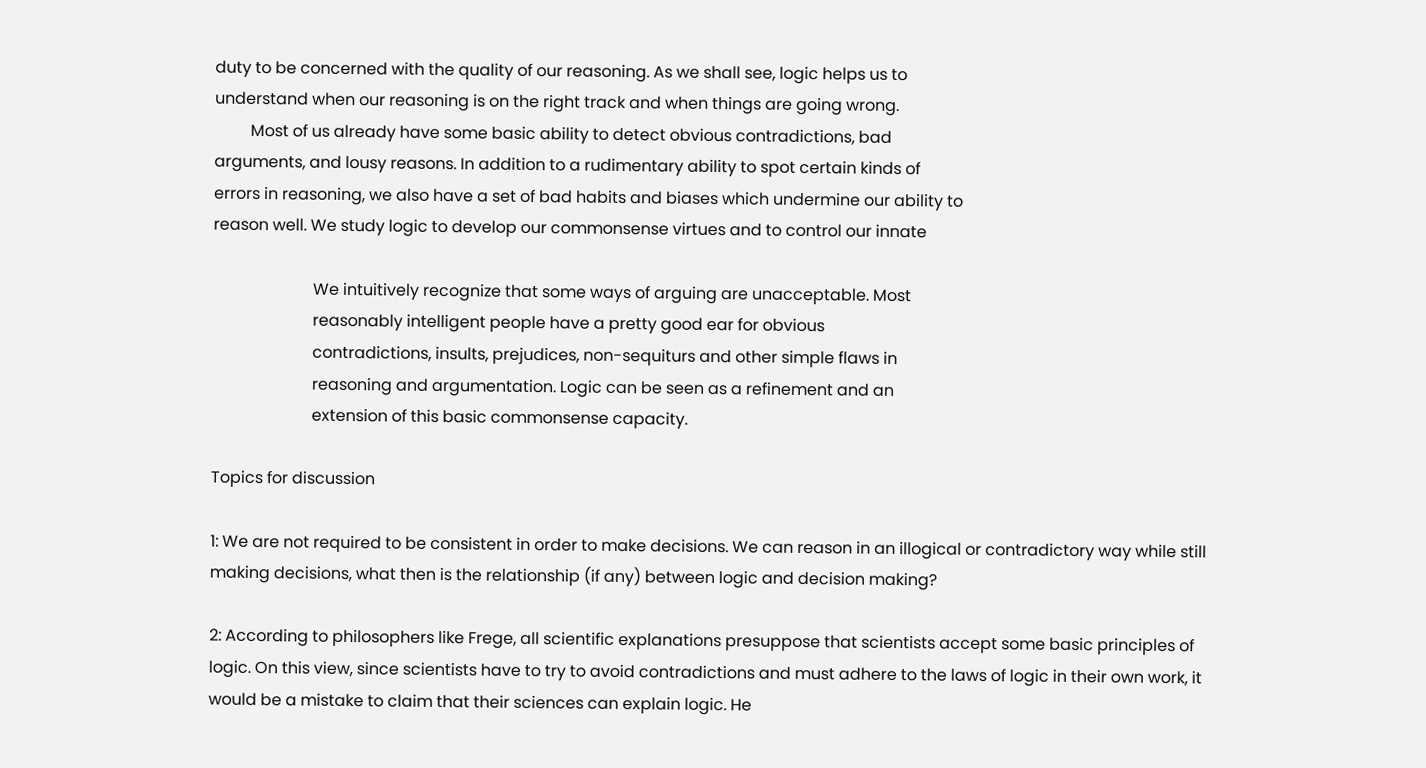duty to be concerned with the quality of our reasoning. As we shall see, logic helps us to
understand when our reasoning is on the right track and when things are going wrong.
         Most of us already have some basic ability to detect obvious contradictions, bad
arguments, and lousy reasons. In addition to a rudimentary ability to spot certain kinds of
errors in reasoning, we also have a set of bad habits and biases which undermine our ability to
reason well. We study logic to develop our commonsense virtues and to control our innate

                         We intuitively recognize that some ways of arguing are unacceptable. Most
                         reasonably intelligent people have a pretty good ear for obvious
                         contradictions, insults, prejudices, non-sequiturs and other simple flaws in
                         reasoning and argumentation. Logic can be seen as a refinement and an
                         extension of this basic commonsense capacity.

Topics for discussion

1: We are not required to be consistent in order to make decisions. We can reason in an illogical or contradictory way while still
making decisions, what then is the relationship (if any) between logic and decision making?

2: According to philosophers like Frege, all scientific explanations presuppose that scientists accept some basic principles of
logic. On this view, since scientists have to try to avoid contradictions and must adhere to the laws of logic in their own work, it
would be a mistake to claim that their sciences can explain logic. He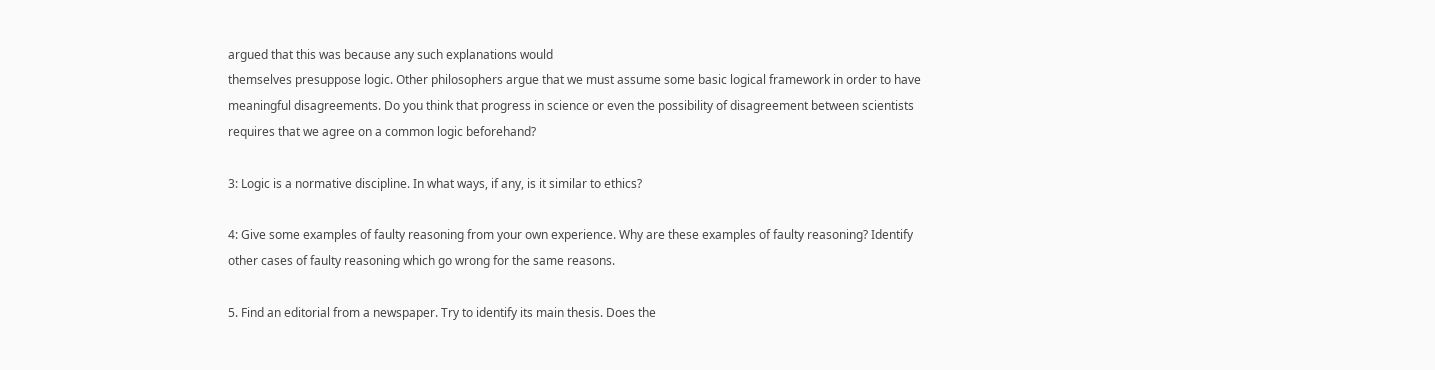argued that this was because any such explanations would
themselves presuppose logic. Other philosophers argue that we must assume some basic logical framework in order to have
meaningful disagreements. Do you think that progress in science or even the possibility of disagreement between scientists
requires that we agree on a common logic beforehand?

3: Logic is a normative discipline. In what ways, if any, is it similar to ethics?

4: Give some examples of faulty reasoning from your own experience. Why are these examples of faulty reasoning? Identify
other cases of faulty reasoning which go wrong for the same reasons.

5. Find an editorial from a newspaper. Try to identify its main thesis. Does the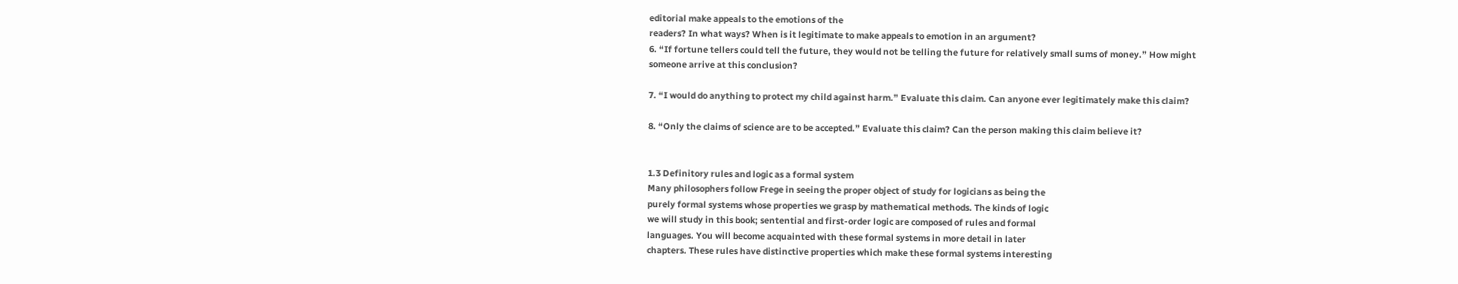editorial make appeals to the emotions of the
readers? In what ways? When is it legitimate to make appeals to emotion in an argument?
6. “If fortune tellers could tell the future, they would not be telling the future for relatively small sums of money.” How might
someone arrive at this conclusion?

7. “I would do anything to protect my child against harm.” Evaluate this claim. Can anyone ever legitimately make this claim?

8. “Only the claims of science are to be accepted.” Evaluate this claim? Can the person making this claim believe it?


1.3 Definitory rules and logic as a formal system
Many philosophers follow Frege in seeing the proper object of study for logicians as being the
purely formal systems whose properties we grasp by mathematical methods. The kinds of logic
we will study in this book; sentential and first-order logic are composed of rules and formal
languages. You will become acquainted with these formal systems in more detail in later
chapters. These rules have distinctive properties which make these formal systems interesting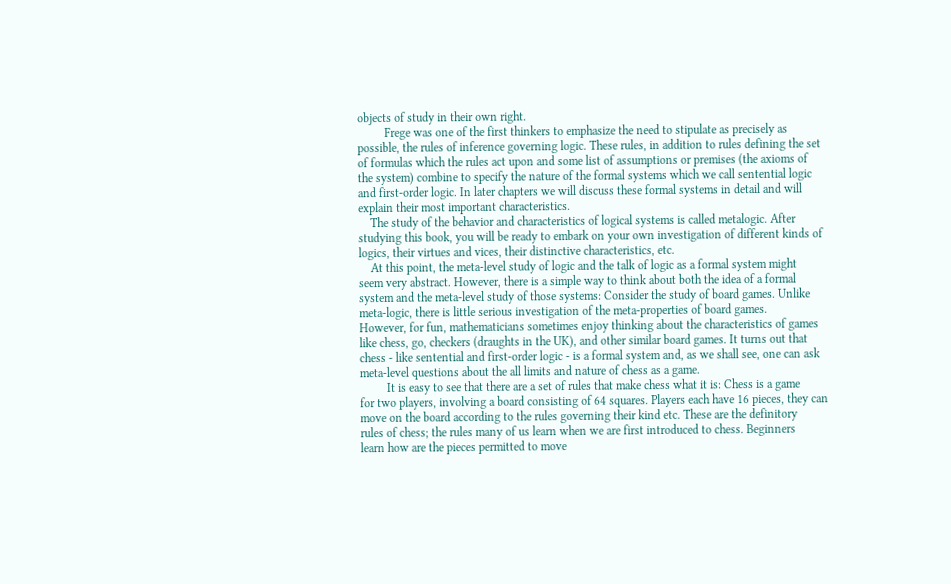objects of study in their own right.
         Frege was one of the first thinkers to emphasize the need to stipulate as precisely as
possible, the rules of inference governing logic. These rules, in addition to rules defining the set
of formulas which the rules act upon and some list of assumptions or premises (the axioms of
the system) combine to specify the nature of the formal systems which we call sentential logic
and first-order logic. In later chapters we will discuss these formal systems in detail and will
explain their most important characteristics.
    The study of the behavior and characteristics of logical systems is called metalogic. After
studying this book, you will be ready to embark on your own investigation of different kinds of
logics, their virtues and vices, their distinctive characteristics, etc.
    At this point, the meta-level study of logic and the talk of logic as a formal system might
seem very abstract. However, there is a simple way to think about both the idea of a formal
system and the meta-level study of those systems: Consider the study of board games. Unlike
meta-logic, there is little serious investigation of the meta-properties of board games.
However, for fun, mathematicians sometimes enjoy thinking about the characteristics of games
like chess, go, checkers (draughts in the UK), and other similar board games. It turns out that
chess - like sentential and first-order logic - is a formal system and, as we shall see, one can ask
meta-level questions about the all limits and nature of chess as a game.
         It is easy to see that there are a set of rules that make chess what it is: Chess is a game
for two players, involving a board consisting of 64 squares. Players each have 16 pieces, they can
move on the board according to the rules governing their kind etc. These are the definitory
rules of chess; the rules many of us learn when we are first introduced to chess. Beginners
learn how are the pieces permitted to move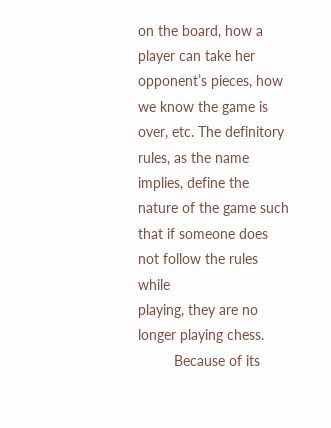on the board, how a player can take her
opponent’s pieces, how we know the game is over, etc. The definitory rules, as the name
implies, define the nature of the game such that if someone does not follow the rules while
playing, they are no longer playing chess.
         Because of its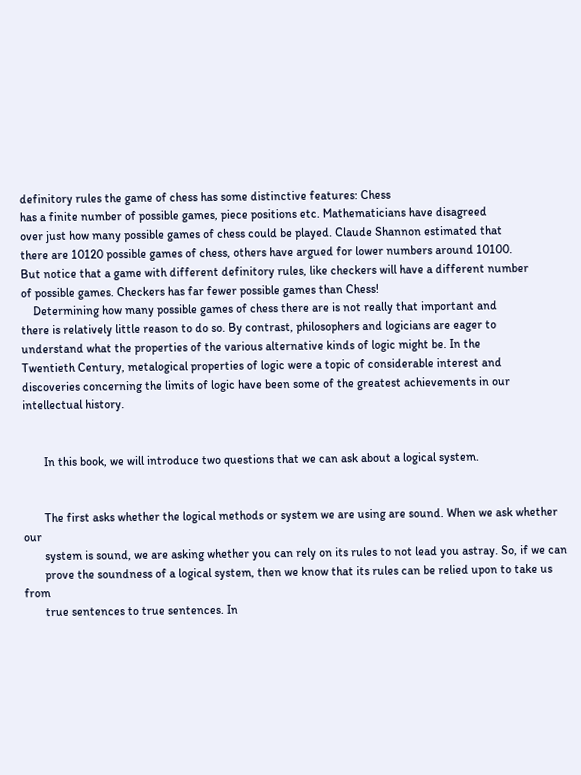definitory rules the game of chess has some distinctive features: Chess
has a finite number of possible games, piece positions etc. Mathematicians have disagreed
over just how many possible games of chess could be played. Claude Shannon estimated that
there are 10120 possible games of chess, others have argued for lower numbers around 10100.
But notice that a game with different definitory rules, like checkers will have a different number
of possible games. Checkers has far fewer possible games than Chess!
    Determining how many possible games of chess there are is not really that important and
there is relatively little reason to do so. By contrast, philosophers and logicians are eager to
understand what the properties of the various alternative kinds of logic might be. In the
Twentieth Century, metalogical properties of logic were a topic of considerable interest and
discoveries concerning the limits of logic have been some of the greatest achievements in our
intellectual history.


       In this book, we will introduce two questions that we can ask about a logical system.


       The first asks whether the logical methods or system we are using are sound. When we ask whether our
       system is sound, we are asking whether you can rely on its rules to not lead you astray. So, if we can
       prove the soundness of a logical system, then we know that its rules can be relied upon to take us from
       true sentences to true sentences. In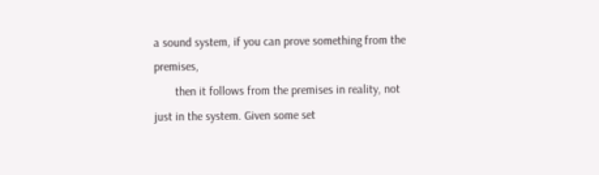a sound system, if you can prove something from the premises,
       then it follows from the premises in reality, not just in the system. Given some set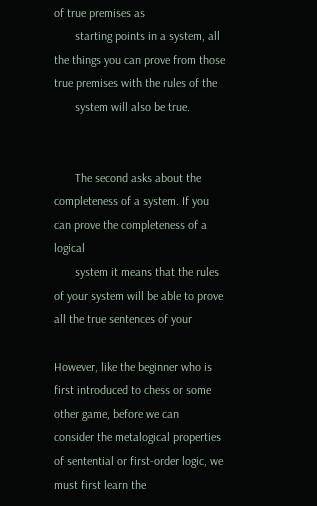of true premises as
       starting points in a system, all the things you can prove from those true premises with the rules of the
       system will also be true.


       The second asks about the completeness of a system. If you can prove the completeness of a logical
       system it means that the rules of your system will be able to prove all the true sentences of your

However, like the beginner who is first introduced to chess or some other game, before we can
consider the metalogical properties of sentential or first-order logic, we must first learn the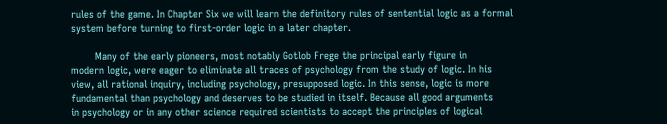rules of the game. In Chapter Six we will learn the definitory rules of sentential logic as a formal
system before turning to first-order logic in a later chapter.

        Many of the early pioneers, most notably Gotlob Frege the principal early figure in
modern logic, were eager to eliminate all traces of psychology from the study of logic. In his
view, all rational inquiry, including psychology, presupposed logic. In this sense, logic is more
fundamental than psychology and deserves to be studied in itself. Because all good arguments
in psychology or in any other science required scientists to accept the principles of logical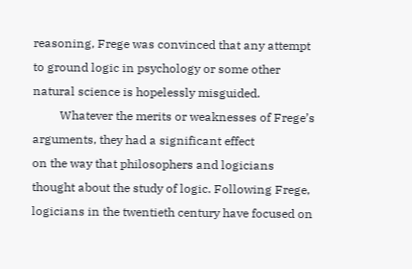reasoning, Frege was convinced that any attempt to ground logic in psychology or some other
natural science is hopelessly misguided.
         Whatever the merits or weaknesses of Frege’s arguments, they had a significant effect
on the way that philosophers and logicians thought about the study of logic. Following Frege,
logicians in the twentieth century have focused on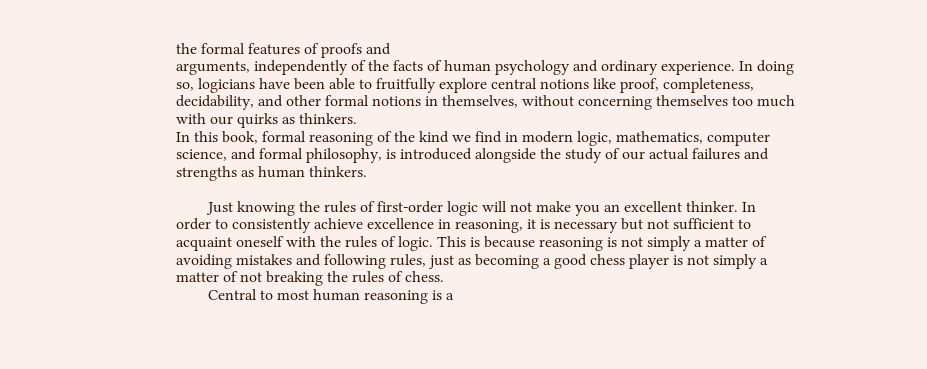the formal features of proofs and
arguments, independently of the facts of human psychology and ordinary experience. In doing
so, logicians have been able to fruitfully explore central notions like proof, completeness,
decidability, and other formal notions in themselves, without concerning themselves too much
with our quirks as thinkers.
In this book, formal reasoning of the kind we find in modern logic, mathematics, computer
science, and formal philosophy, is introduced alongside the study of our actual failures and
strengths as human thinkers.

        Just knowing the rules of first-order logic will not make you an excellent thinker. In
order to consistently achieve excellence in reasoning, it is necessary but not sufficient to
acquaint oneself with the rules of logic. This is because reasoning is not simply a matter of
avoiding mistakes and following rules, just as becoming a good chess player is not simply a
matter of not breaking the rules of chess.
        Central to most human reasoning is a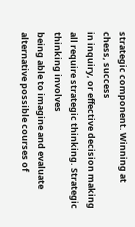strategic component. Winning at chess, success
in inquiry, or effective decision making all require strategic thinking. Strategic thinking involves
being able to imagine and evaluate alternative possible courses of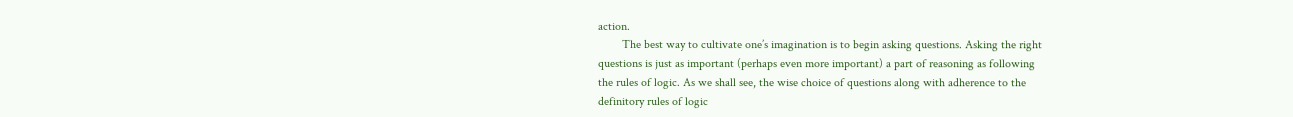action.
        The best way to cultivate one’s imagination is to begin asking questions. Asking the right
questions is just as important (perhaps even more important) a part of reasoning as following
the rules of logic. As we shall see, the wise choice of questions along with adherence to the
definitory rules of logic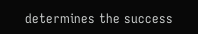determines the success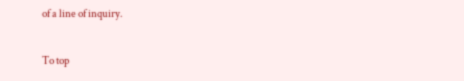of a line of inquiry.

To top